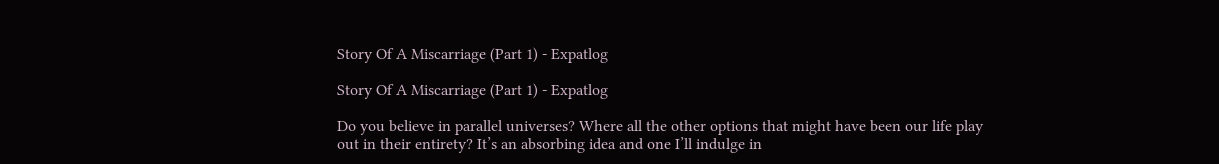Story Of A Miscarriage (Part 1) - Expatlog

Story Of A Miscarriage (Part 1) - Expatlog

Do you believe in parallel universes? Where all the other options that might have been our life play out in their entirety? It’s an absorbing idea and one I’ll indulge in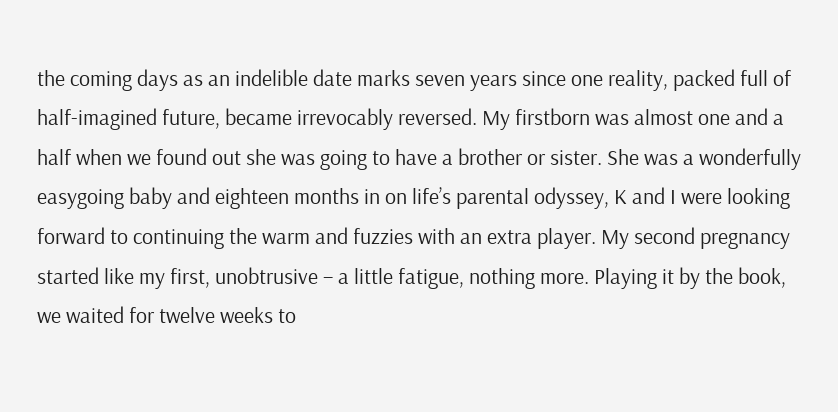the coming days as an indelible date marks seven years since one reality, packed full of half-imagined future, became irrevocably reversed. My firstborn was almost one and a half when we found out she was going to have a brother or sister. She was a wonderfully easygoing baby and eighteen months in on life’s parental odyssey, K and I were looking forward to continuing the warm and fuzzies with an extra player. My second pregnancy started like my first, unobtrusive – a little fatigue, nothing more. Playing it by the book, we waited for twelve weeks to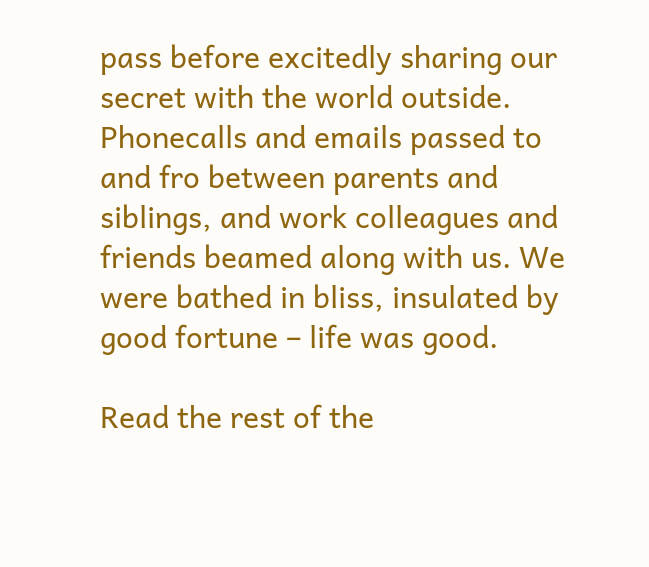pass before excitedly sharing our secret with the world outside. Phonecalls and emails passed to and fro between parents and siblings, and work colleagues and friends beamed along with us. We were bathed in bliss, insulated by good fortune – life was good.

Read the rest of the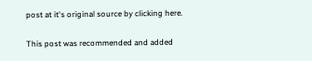post at it's original source by clicking here.

This post was recommended and added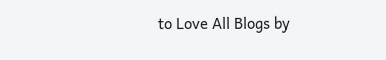to Love All Blogs by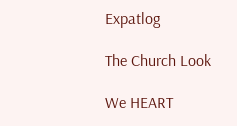Expatlog

The Church Look

We HEART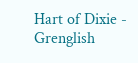Hart of Dixie - Grenglish